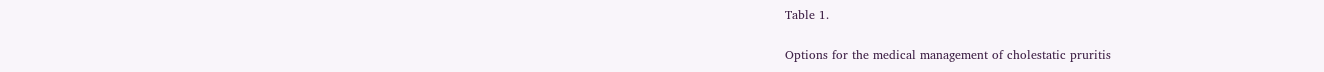Table 1.

Options for the medical management of cholestatic pruritis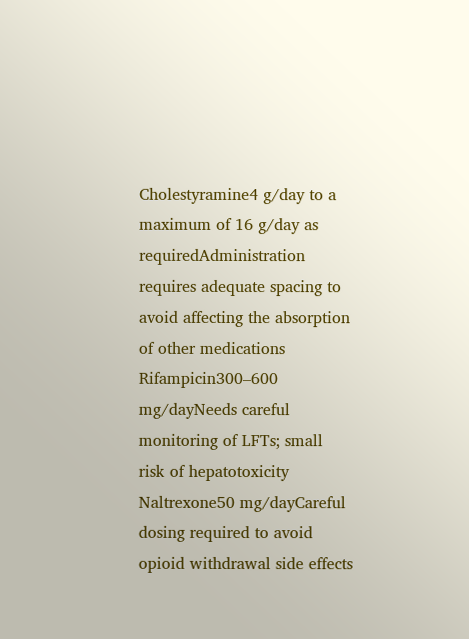Cholestyramine4 g/day to a maximum of 16 g/day as requiredAdministration requires adequate spacing to avoid affecting the absorption of other medications
Rifampicin300–600 mg/dayNeeds careful monitoring of LFTs; small risk of hepatotoxicity
Naltrexone50 mg/dayCareful dosing required to avoid opioid withdrawal side effects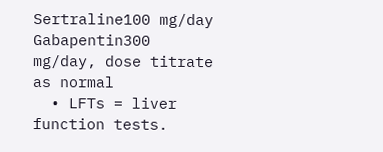Sertraline100 mg/day
Gabapentin300 mg/day, dose titrate as normal
  • LFTs = liver function tests.